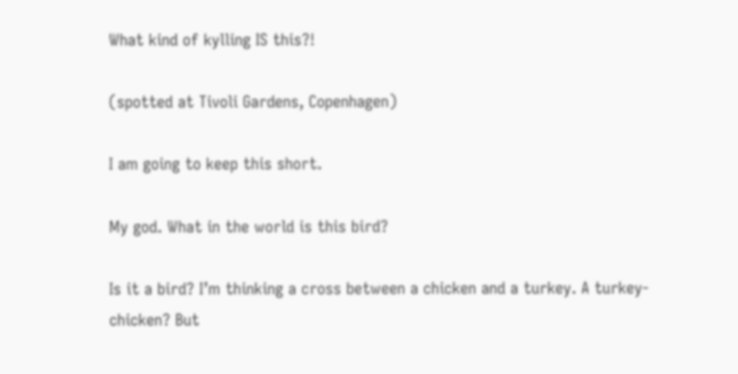What kind of kylling IS this?!

(spotted at Tivoli Gardens, Copenhagen)

I am going to keep this short.

My god. What in the world is this bird?

Is it a bird? I’m thinking a cross between a chicken and a turkey. A turkey-chicken? But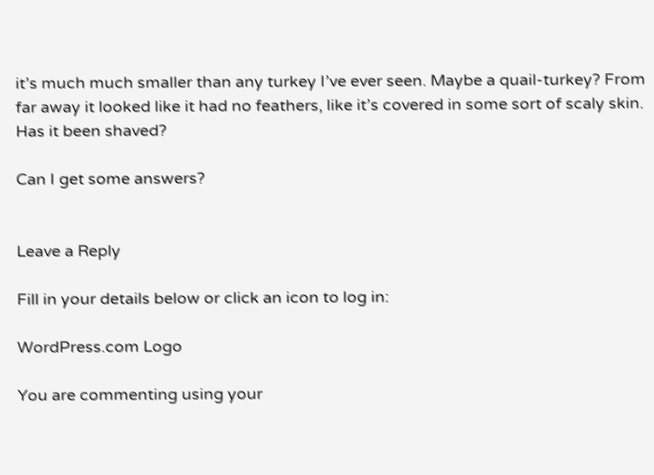it’s much much smaller than any turkey I’ve ever seen. Maybe a quail-turkey? From far away it looked like it had no feathers, like it’s covered in some sort of scaly skin. Has it been shaved?

Can I get some answers?


Leave a Reply

Fill in your details below or click an icon to log in:

WordPress.com Logo

You are commenting using your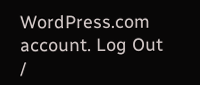WordPress.com account. Log Out /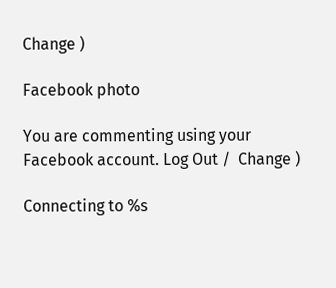Change )

Facebook photo

You are commenting using your Facebook account. Log Out /  Change )

Connecting to %s